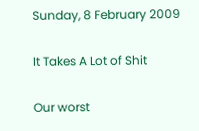Sunday, 8 February 2009

It Takes A Lot of Shit

Our worst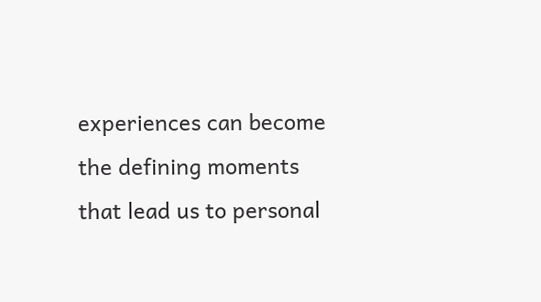experiences can become the defining moments that lead us to personal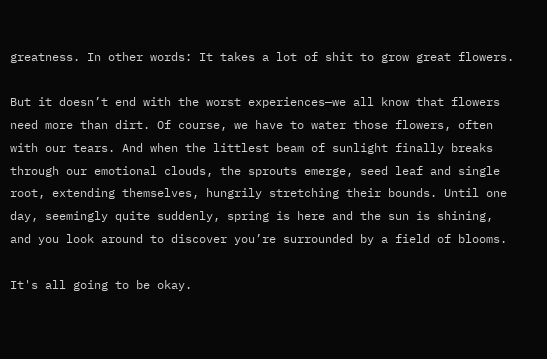greatness. In other words: It takes a lot of shit to grow great flowers.

But it doesn’t end with the worst experiences—we all know that flowers need more than dirt. Of course, we have to water those flowers, often with our tears. And when the littlest beam of sunlight finally breaks through our emotional clouds, the sprouts emerge, seed leaf and single root, extending themselves, hungrily stretching their bounds. Until one day, seemingly quite suddenly, spring is here and the sun is shining, and you look around to discover you’re surrounded by a field of blooms.

It's all going to be okay.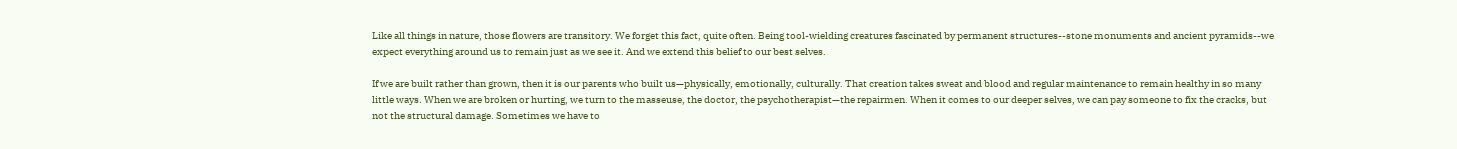Like all things in nature, those flowers are transitory. We forget this fact, quite often. Being tool-wielding creatures fascinated by permanent structures--stone monuments and ancient pyramids--we expect everything around us to remain just as we see it. And we extend this belief to our best selves.

If we are built rather than grown, then it is our parents who built us—physically, emotionally, culturally. That creation takes sweat and blood and regular maintenance to remain healthy in so many little ways. When we are broken or hurting, we turn to the masseuse, the doctor, the psychotherapist—the repairmen. When it comes to our deeper selves, we can pay someone to fix the cracks, but not the structural damage. Sometimes we have to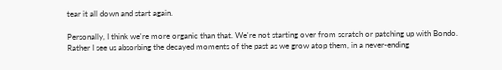tear it all down and start again.

Personally, I think we're more organic than that. We're not starting over from scratch or patching up with Bondo. Rather I see us absorbing the decayed moments of the past as we grow atop them, in a never-ending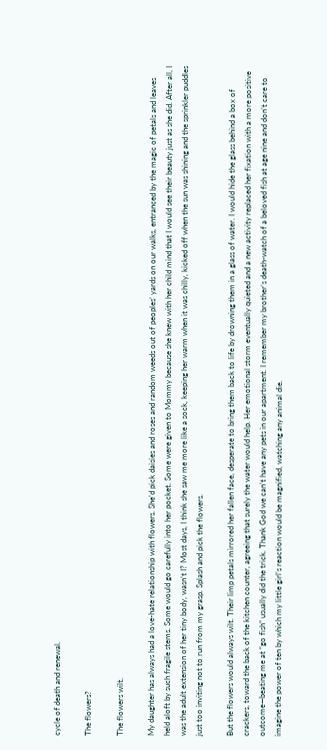cycle of death and renewal.

The flowers?

The flowers wilt.

My daughter has always had a love-hate relationship with flowers. She’d pick daisies and roses and random weeds out of peoples’ yards on our walks, entranced by the magic of petals and leaves held aloft by such fragile stems. Some would go carefully into her pocket. Some were given to Mommy because she knew with her child mind that I would see their beauty just as she did. After all, I was the adult extension of her tiny body, wasn’t I? Most days, I think she saw me more like a sock, keeping her warm when it was chilly, kicked off when the sun was shining and the sprinkler puddles just too inviting not to run from my grasp. Splash and pick the flowers.

But the flowers would always wilt. Their limp petals mirrored her fallen face, desperate to bring them back to life by drowning them in a glass of water. I would hide the glass behind a box of crackers, toward the back of the kitchen counter, agreeing that surely the water would help. Her emotional storm eventually quieted and a new activity replaced her fixation with a more positive outcome—beating me at “go fish” usually did the trick. Thank God we can’t have any pets in our apartment. I remember my brother’s death-watch of a beloved fish at age nine and don’t care to imagine the power of ten by which my little girl’s reaction would be magnified, watching any animal die.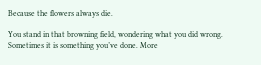Because the flowers always die.

You stand in that browning field, wondering what you did wrong. Sometimes it is something you’ve done. More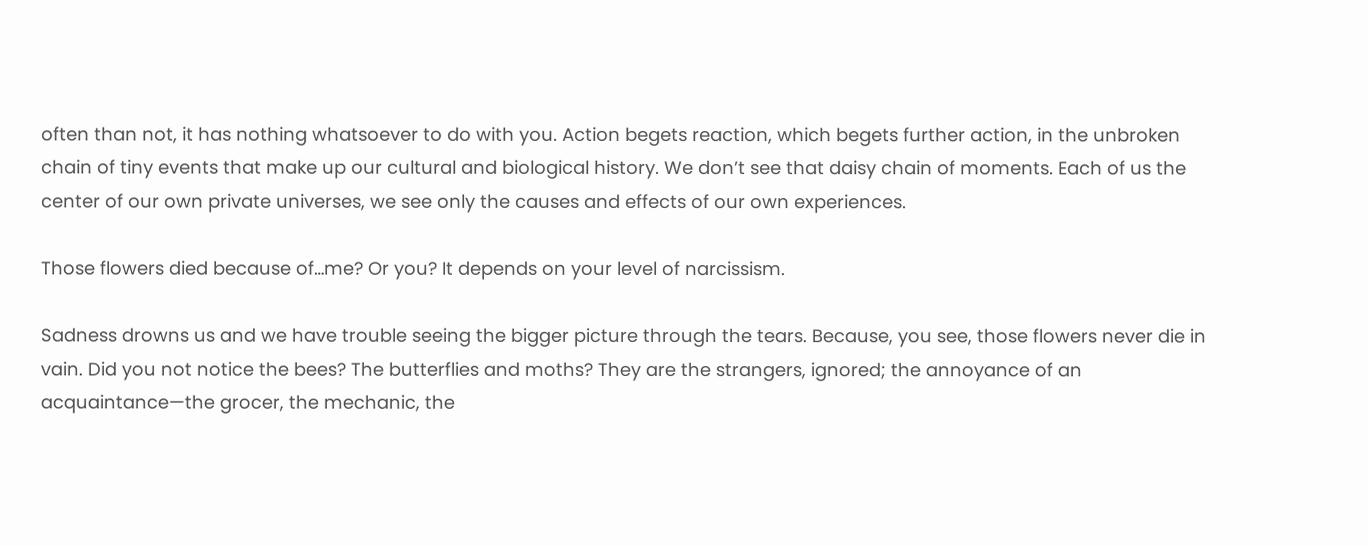often than not, it has nothing whatsoever to do with you. Action begets reaction, which begets further action, in the unbroken chain of tiny events that make up our cultural and biological history. We don’t see that daisy chain of moments. Each of us the center of our own private universes, we see only the causes and effects of our own experiences.

Those flowers died because of…me? Or you? It depends on your level of narcissism.

Sadness drowns us and we have trouble seeing the bigger picture through the tears. Because, you see, those flowers never die in vain. Did you not notice the bees? The butterflies and moths? They are the strangers, ignored; the annoyance of an acquaintance—the grocer, the mechanic, the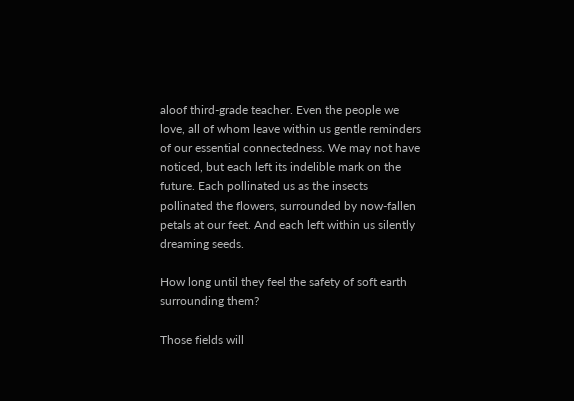aloof third-grade teacher. Even the people we love, all of whom leave within us gentle reminders of our essential connectedness. We may not have noticed, but each left its indelible mark on the future. Each pollinated us as the insects pollinated the flowers, surrounded by now-fallen petals at our feet. And each left within us silently dreaming seeds.

How long until they feel the safety of soft earth surrounding them?

Those fields will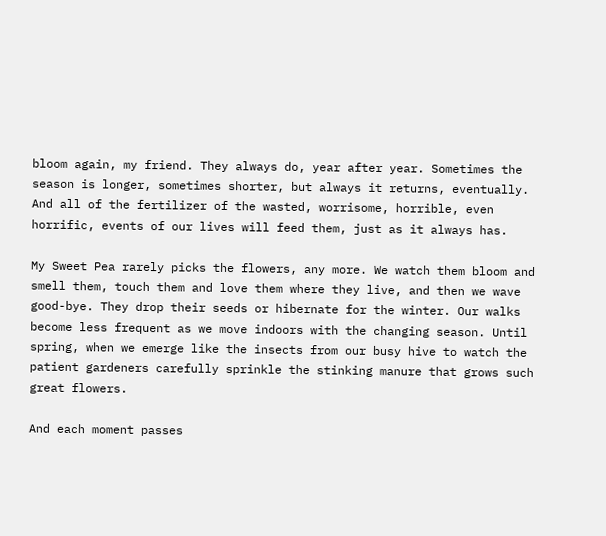bloom again, my friend. They always do, year after year. Sometimes the season is longer, sometimes shorter, but always it returns, eventually. And all of the fertilizer of the wasted, worrisome, horrible, even horrific, events of our lives will feed them, just as it always has.

My Sweet Pea rarely picks the flowers, any more. We watch them bloom and smell them, touch them and love them where they live, and then we wave good-bye. They drop their seeds or hibernate for the winter. Our walks become less frequent as we move indoors with the changing season. Until spring, when we emerge like the insects from our busy hive to watch the patient gardeners carefully sprinkle the stinking manure that grows such great flowers.

And each moment passes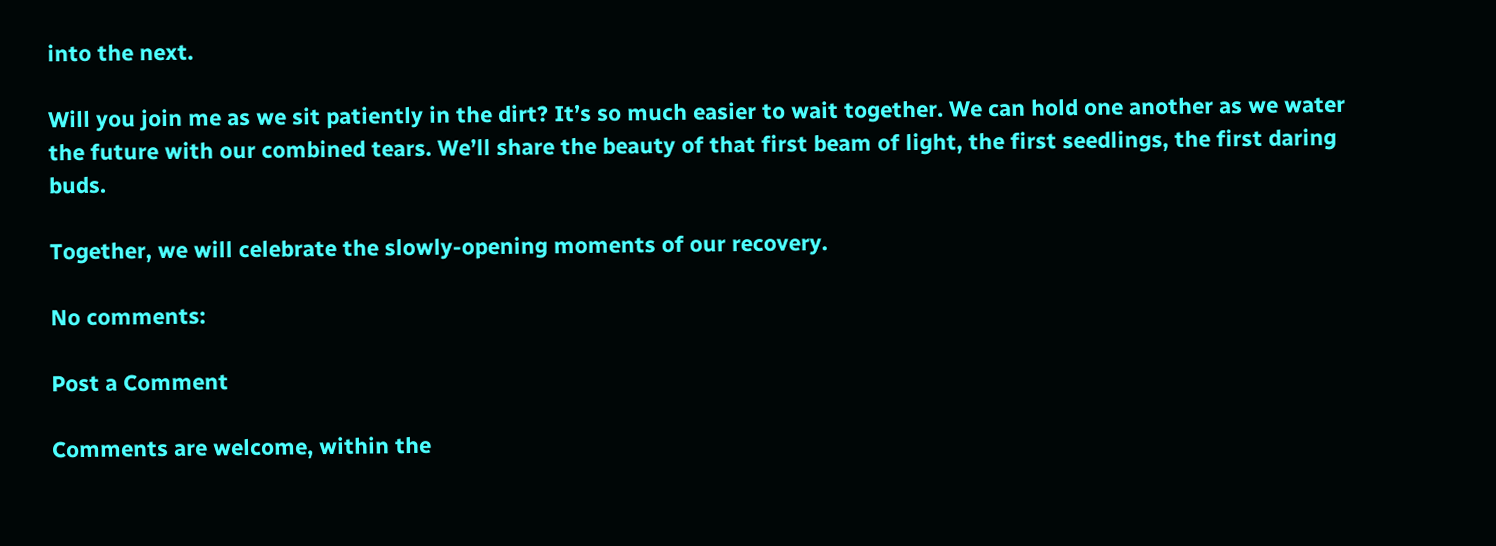into the next.

Will you join me as we sit patiently in the dirt? It’s so much easier to wait together. We can hold one another as we water the future with our combined tears. We’ll share the beauty of that first beam of light, the first seedlings, the first daring buds.

Together, we will celebrate the slowly-opening moments of our recovery.

No comments:

Post a Comment

Comments are welcome, within the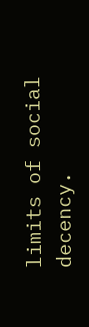limits of social decency.